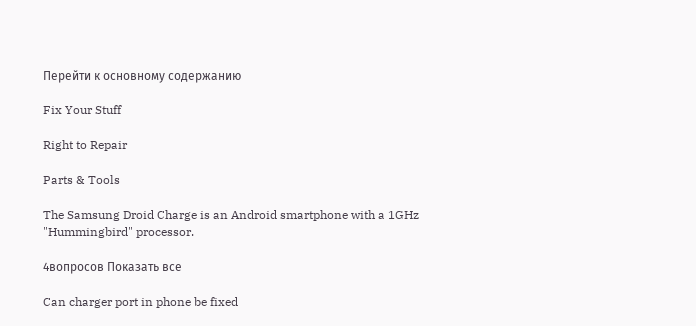Перейти к основному содержанию

Fix Your Stuff

Right to Repair

Parts & Tools

The Samsung Droid Charge is an Android smartphone with a 1GHz "Hummingbird" processor.

4вопросов Показать все

Can charger port in phone be fixed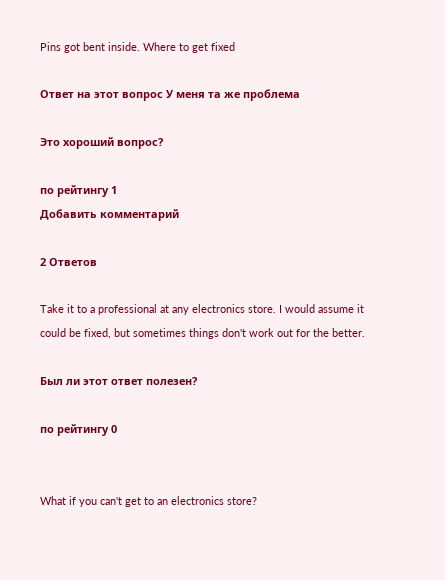Pins got bent inside. Where to get fixed

Ответ на этот вопрос У меня та же проблема

Это хороший вопрос?

по рейтингу 1
Добавить комментарий

2 Ответов

Take it to a professional at any electronics store. I would assume it could be fixed, but sometimes things don't work out for the better.

Был ли этот ответ полезен?

по рейтингу 0


What if you can't get to an electronics store?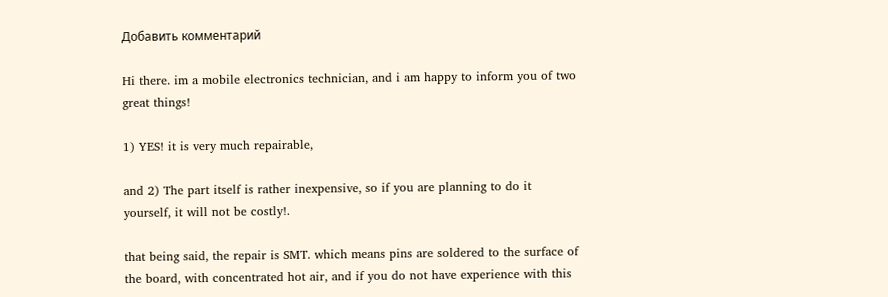Добавить комментарий

Hi there. im a mobile electronics technician, and i am happy to inform you of two great things!

1) YES! it is very much repairable,

and 2) The part itself is rather inexpensive, so if you are planning to do it yourself, it will not be costly!.

that being said, the repair is SMT. which means pins are soldered to the surface of the board, with concentrated hot air, and if you do not have experience with this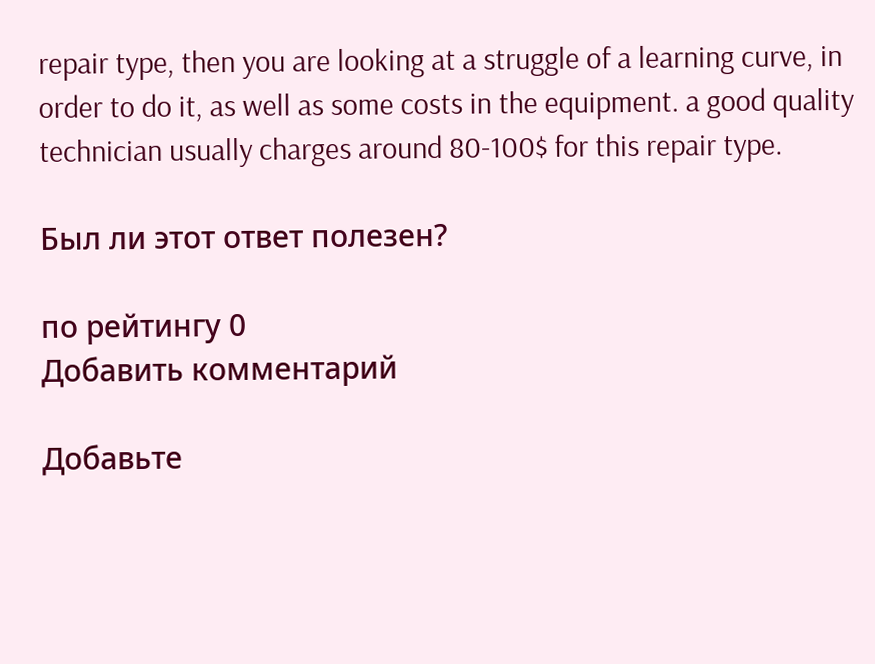repair type, then you are looking at a struggle of a learning curve, in order to do it, as well as some costs in the equipment. a good quality technician usually charges around 80-100$ for this repair type.

Был ли этот ответ полезен?

по рейтингу 0
Добавить комментарий

Добавьте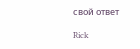свой ответ

Rick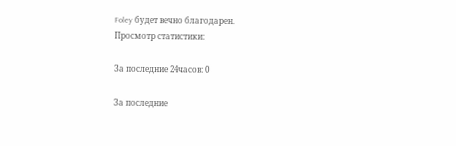Foley будет вечно благодарен.
Просмотр статистики:

За последние 24часов: 0

За последние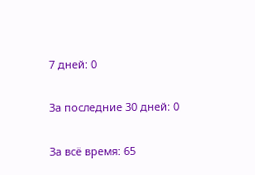7 дней: 0

За последние 30 дней: 0

За всё время: 65